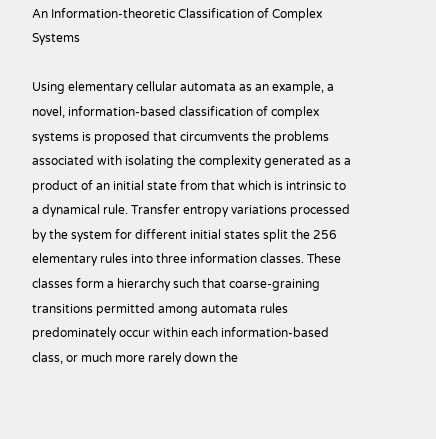An Information-theoretic Classification of Complex Systems

Using elementary cellular automata as an example, a novel, information-based classification of complex systems is proposed that circumvents the problems associated with isolating the complexity generated as a product of an initial state from that which is intrinsic to a dynamical rule. Transfer entropy variations processed by the system for different initial states split the 256 elementary rules into three information classes. These classes form a hierarchy such that coarse-graining transitions permitted among automata rules predominately occur within each information-based class, or much more rarely down the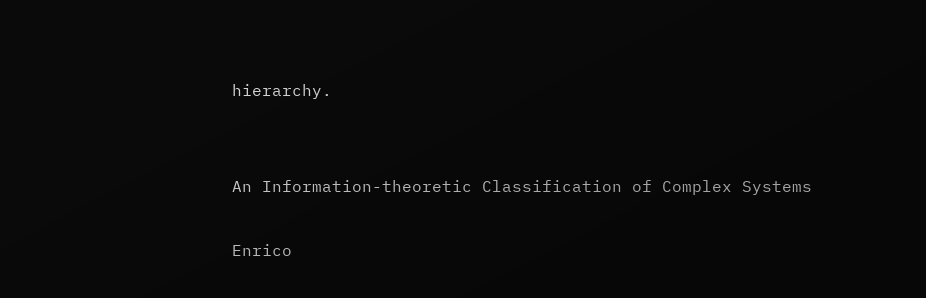hierarchy.


An Information-theoretic Classification of Complex Systems

Enrico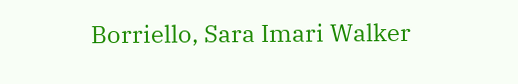Borriello, Sara Imari Walker